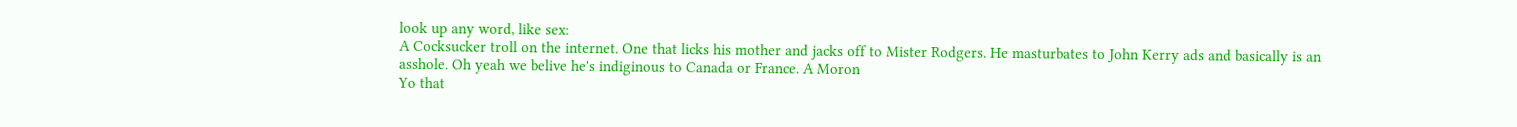look up any word, like sex:
A Cocksucker troll on the internet. One that licks his mother and jacks off to Mister Rodgers. He masturbates to John Kerry ads and basically is an asshole. Oh yeah we belive he's indiginous to Canada or France. A Moron
Yo that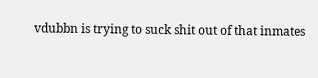vdubbn is trying to suck shit out of that inmates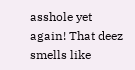asshole yet again! That deez smells like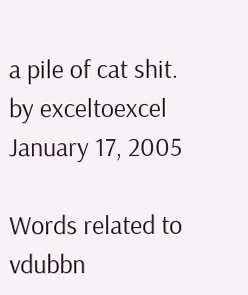a pile of cat shit.
by exceltoexcel January 17, 2005

Words related to vdubbn